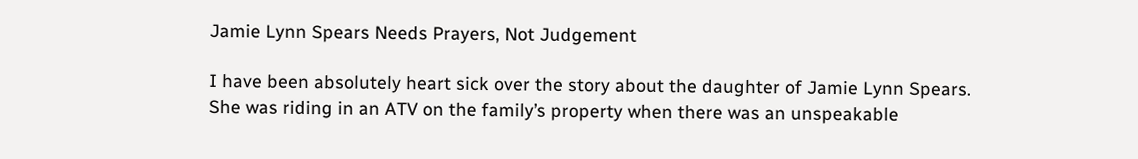Jamie Lynn Spears Needs Prayers, Not Judgement

I have been absolutely heart sick over the story about the daughter of Jamie Lynn Spears. She was riding in an ATV on the family’s property when there was an unspeakable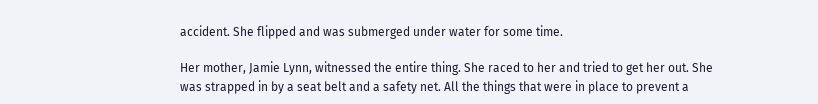accident. She flipped and was submerged under water for some time.

Her mother, Jamie Lynn, witnessed the entire thing. She raced to her and tried to get her out. She was strapped in by a seat belt and a safety net. All the things that were in place to prevent a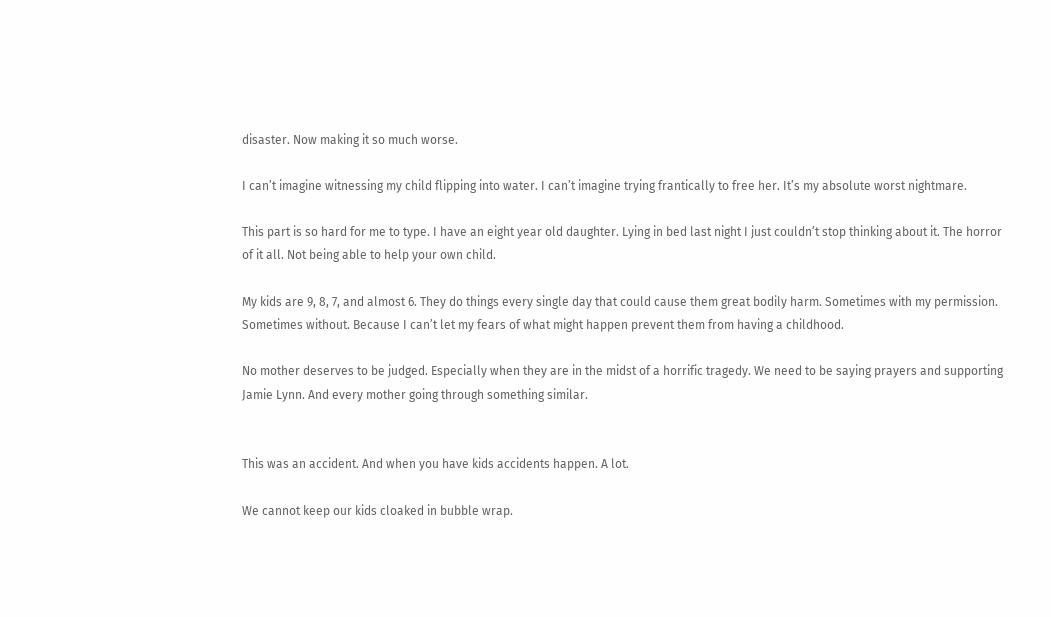disaster. Now making it so much worse.

I can’t imagine witnessing my child flipping into water. I can’t imagine trying frantically to free her. It’s my absolute worst nightmare.

This part is so hard for me to type. I have an eight year old daughter. Lying in bed last night I just couldn’t stop thinking about it. The horror of it all. Not being able to help your own child.

My kids are 9, 8, 7, and almost 6. They do things every single day that could cause them great bodily harm. Sometimes with my permission. Sometimes without. Because I can’t let my fears of what might happen prevent them from having a childhood.

No mother deserves to be judged. Especially when they are in the midst of a horrific tragedy. We need to be saying prayers and supporting Jamie Lynn. And every mother going through something similar.


This was an accident. And when you have kids accidents happen. A lot.

We cannot keep our kids cloaked in bubble wrap.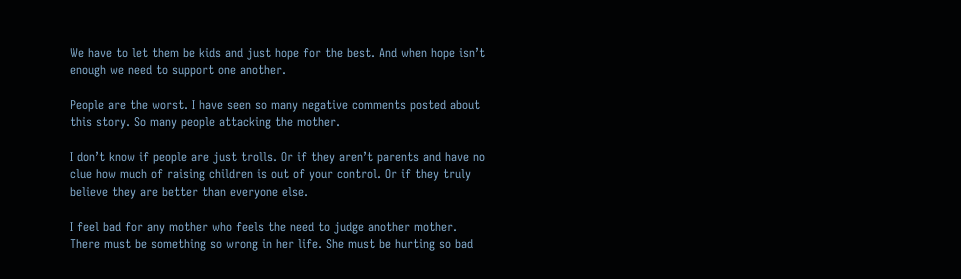We have to let them be kids and just hope for the best. And when hope isn’t enough we need to support one another.

People are the worst. I have seen so many negative comments posted about this story. So many people attacking the mother.

I don’t know if people are just trolls. Or if they aren’t parents and have no clue how much of raising children is out of your control. Or if they truly believe they are better than everyone else.

I feel bad for any mother who feels the need to judge another mother. There must be something so wrong in her life. She must be hurting so bad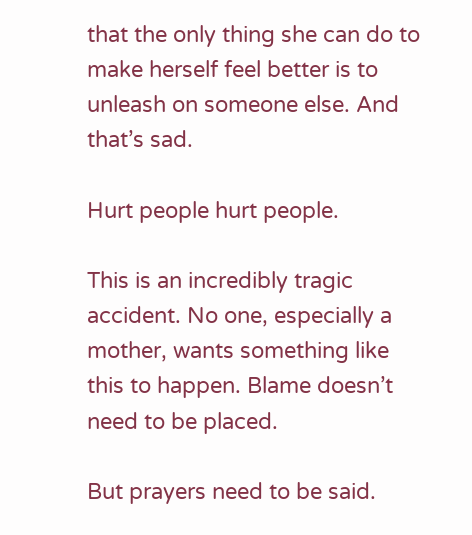that the only thing she can do to make herself feel better is to unleash on someone else. And that’s sad.

Hurt people hurt people.

This is an incredibly tragic accident. No one, especially a mother, wants something like this to happen. Blame doesn’t need to be placed.

But prayers need to be said.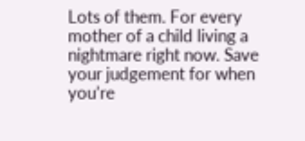Lots of them. For every mother of a child living a nightmare right now. Save your judgement for when you’re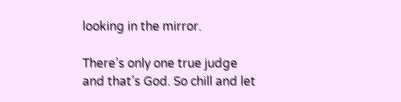looking in the mirror.

There’s only one true judge and that’s God. So chill and let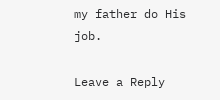my father do His job.

Leave a Reply